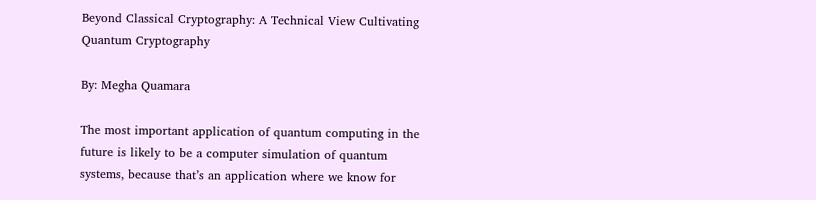Beyond Classical Cryptography: A Technical View Cultivating Quantum Cryptography

By: Megha Quamara

The most important application of quantum computing in the future is likely to be a computer simulation of quantum systems, because that’s an application where we know for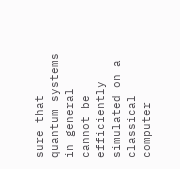sure that quantum systems in general cannot be efficiently simulated on a classical computer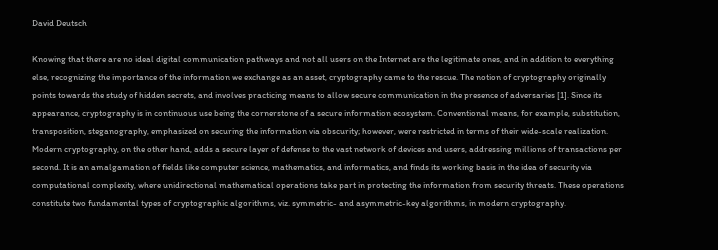David Deutsch

Knowing that there are no ideal digital communication pathways and not all users on the Internet are the legitimate ones, and in addition to everything else, recognizing the importance of the information we exchange as an asset, cryptography came to the rescue. The notion of cryptography originally points towards the study of hidden secrets, and involves practicing means to allow secure communication in the presence of adversaries [1]. Since its appearance, cryptography is in continuous use being the cornerstone of a secure information ecosystem. Conventional means, for example, substitution, transposition, steganography, emphasized on securing the information via obscurity; however, were restricted in terms of their wide-scale realization. Modern cryptography, on the other hand, adds a secure layer of defense to the vast network of devices and users, addressing millions of transactions per second. It is an amalgamation of fields like computer science, mathematics, and informatics, and finds its working basis in the idea of security via computational complexity, where unidirectional mathematical operations take part in protecting the information from security threats. These operations constitute two fundamental types of cryptographic algorithms, viz. symmetric- and asymmetric-key algorithms, in modern cryptography.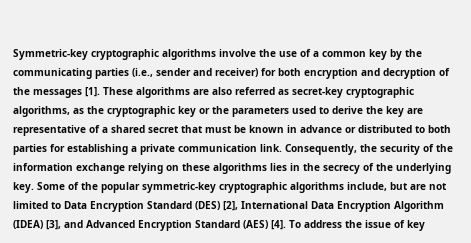Symmetric-key cryptographic algorithms involve the use of a common key by the communicating parties (i.e., sender and receiver) for both encryption and decryption of the messages [1]. These algorithms are also referred as secret-key cryptographic algorithms, as the cryptographic key or the parameters used to derive the key are representative of a shared secret that must be known in advance or distributed to both parties for establishing a private communication link. Consequently, the security of the information exchange relying on these algorithms lies in the secrecy of the underlying key. Some of the popular symmetric-key cryptographic algorithms include, but are not limited to Data Encryption Standard (DES) [2], International Data Encryption Algorithm (IDEA) [3], and Advanced Encryption Standard (AES) [4]. To address the issue of key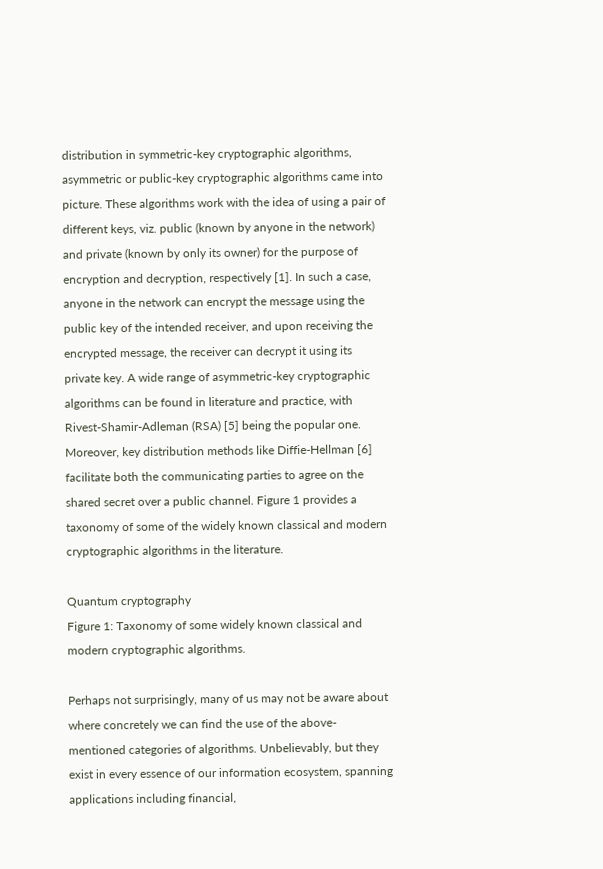distribution in symmetric-key cryptographic algorithms, asymmetric or public-key cryptographic algorithms came into picture. These algorithms work with the idea of using a pair of different keys, viz. public (known by anyone in the network) and private (known by only its owner) for the purpose of encryption and decryption, respectively [1]. In such a case, anyone in the network can encrypt the message using the public key of the intended receiver, and upon receiving the encrypted message, the receiver can decrypt it using its private key. A wide range of asymmetric-key cryptographic algorithms can be found in literature and practice, with Rivest-Shamir-Adleman (RSA) [5] being the popular one. Moreover, key distribution methods like Diffie-Hellman [6] facilitate both the communicating parties to agree on the shared secret over a public channel. Figure 1 provides a taxonomy of some of the widely known classical and modern cryptographic algorithms in the literature.

Quantum cryptography
Figure 1: Taxonomy of some widely known classical and modern cryptographic algorithms.

Perhaps not surprisingly, many of us may not be aware about where concretely we can find the use of the above-mentioned categories of algorithms. Unbelievably, but they exist in every essence of our information ecosystem, spanning applications including financial,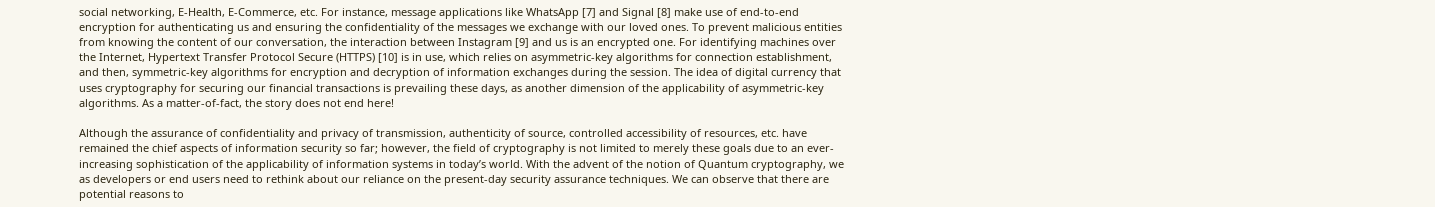social networking, E-Health, E-Commerce, etc. For instance, message applications like WhatsApp [7] and Signal [8] make use of end-to-end encryption for authenticating us and ensuring the confidentiality of the messages we exchange with our loved ones. To prevent malicious entities from knowing the content of our conversation, the interaction between Instagram [9] and us is an encrypted one. For identifying machines over the Internet, Hypertext Transfer Protocol Secure (HTTPS) [10] is in use, which relies on asymmetric-key algorithms for connection establishment, and then, symmetric-key algorithms for encryption and decryption of information exchanges during the session. The idea of digital currency that uses cryptography for securing our financial transactions is prevailing these days, as another dimension of the applicability of asymmetric-key algorithms. As a matter-of-fact, the story does not end here!

Although the assurance of confidentiality and privacy of transmission, authenticity of source, controlled accessibility of resources, etc. have remained the chief aspects of information security so far; however, the field of cryptography is not limited to merely these goals due to an ever-increasing sophistication of the applicability of information systems in today’s world. With the advent of the notion of Quantum cryptography, we as developers or end users need to rethink about our reliance on the present-day security assurance techniques. We can observe that there are potential reasons to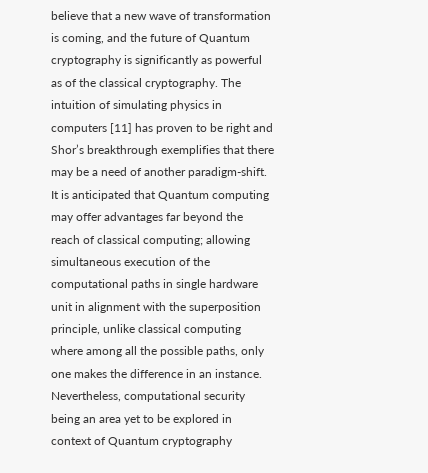believe that a new wave of transformation is coming, and the future of Quantum cryptography is significantly as powerful as of the classical cryptography. The intuition of simulating physics in computers [11] has proven to be right and Shor’s breakthrough exemplifies that there may be a need of another paradigm-shift. It is anticipated that Quantum computing may offer advantages far beyond the reach of classical computing; allowing simultaneous execution of the computational paths in single hardware unit in alignment with the superposition principle, unlike classical computing where among all the possible paths, only one makes the difference in an instance. Nevertheless, computational security being an area yet to be explored in context of Quantum cryptography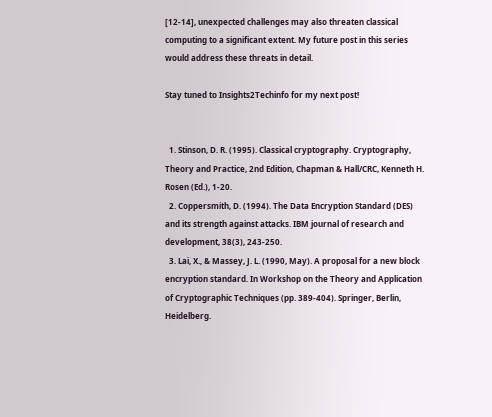[12-14], unexpected challenges may also threaten classical computing to a significant extent. My future post in this series would address these threats in detail.

Stay tuned to Insights2Techinfo for my next post!


  1. Stinson, D. R. (1995). Classical cryptography. Cryptography, Theory and Practice, 2nd Edition, Chapman & Hall/CRC, Kenneth H. Rosen (Ed.), 1-20.
  2. Coppersmith, D. (1994). The Data Encryption Standard (DES) and its strength against attacks. IBM journal of research and development, 38(3), 243-250.
  3. Lai, X., & Massey, J. L. (1990, May). A proposal for a new block encryption standard. In Workshop on the Theory and Application of Cryptographic Techniques (pp. 389-404). Springer, Berlin, Heidelberg.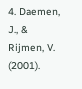4. Daemen, J., & Rijmen, V. (2001).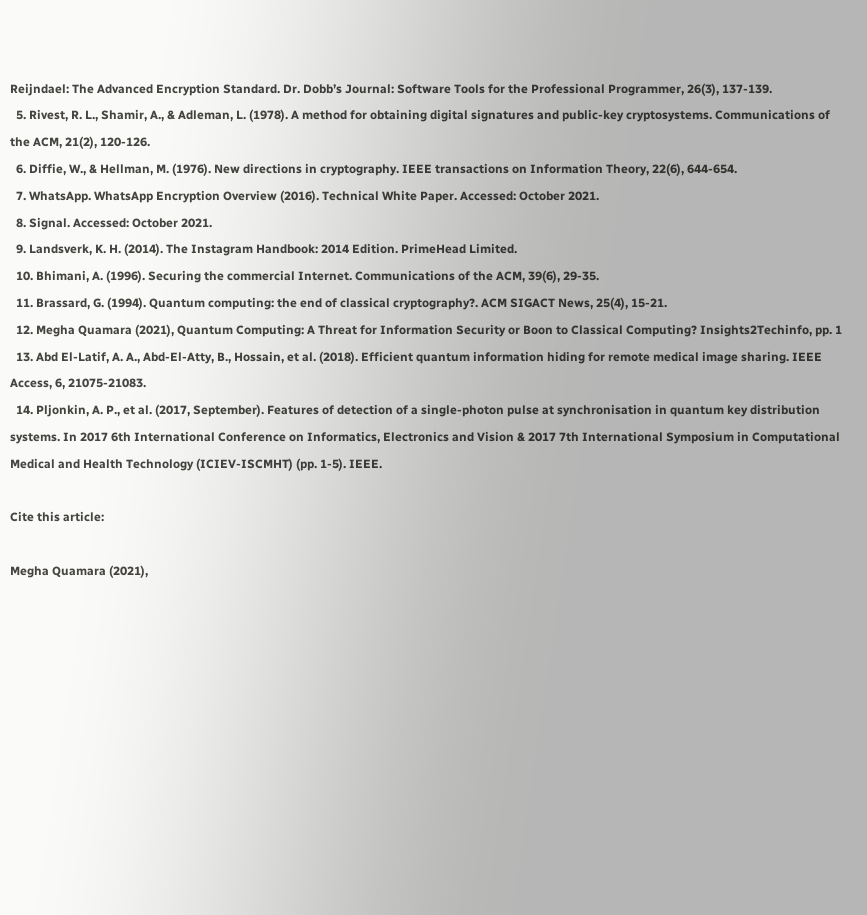Reijndael: The Advanced Encryption Standard. Dr. Dobb’s Journal: Software Tools for the Professional Programmer, 26(3), 137-139.
  5. Rivest, R. L., Shamir, A., & Adleman, L. (1978). A method for obtaining digital signatures and public-key cryptosystems. Communications of the ACM, 21(2), 120-126.
  6. Diffie, W., & Hellman, M. (1976). New directions in cryptography. IEEE transactions on Information Theory, 22(6), 644-654.
  7. WhatsApp. WhatsApp Encryption Overview (2016). Technical White Paper. Accessed: October 2021.
  8. Signal. Accessed: October 2021.
  9. Landsverk, K. H. (2014). The Instagram Handbook: 2014 Edition. PrimeHead Limited.
  10. Bhimani, A. (1996). Securing the commercial Internet. Communications of the ACM, 39(6), 29-35.
  11. Brassard, G. (1994). Quantum computing: the end of classical cryptography?. ACM SIGACT News, 25(4), 15-21.
  12. Megha Quamara (2021), Quantum Computing: A Threat for Information Security or Boon to Classical Computing? Insights2Techinfo, pp. 1
  13. Abd El-Latif, A. A., Abd-El-Atty, B., Hossain, et al. (2018). Efficient quantum information hiding for remote medical image sharing. IEEE Access, 6, 21075-21083.
  14. Pljonkin, A. P., et al. (2017, September). Features of detection of a single-photon pulse at synchronisation in quantum key distribution systems. In 2017 6th International Conference on Informatics, Electronics and Vision & 2017 7th International Symposium in Computational Medical and Health Technology (ICIEV-ISCMHT) (pp. 1-5). IEEE.

Cite this article:

Megha Quamara (2021),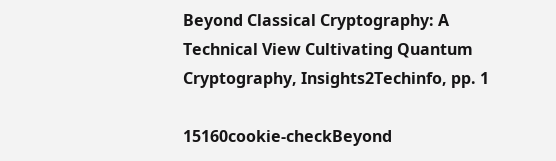Beyond Classical Cryptography: A Technical View Cultivating Quantum Cryptography, Insights2Techinfo, pp. 1

15160cookie-checkBeyond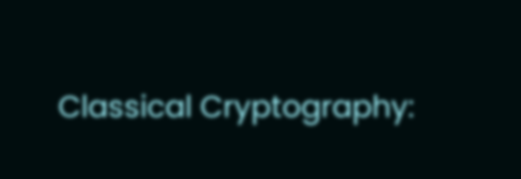Classical Cryptography: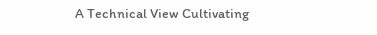A Technical View Cultivating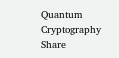Quantum Cryptography
Share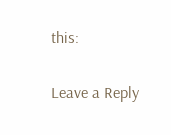this:

Leave a Reply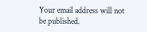Your email address will not be published.